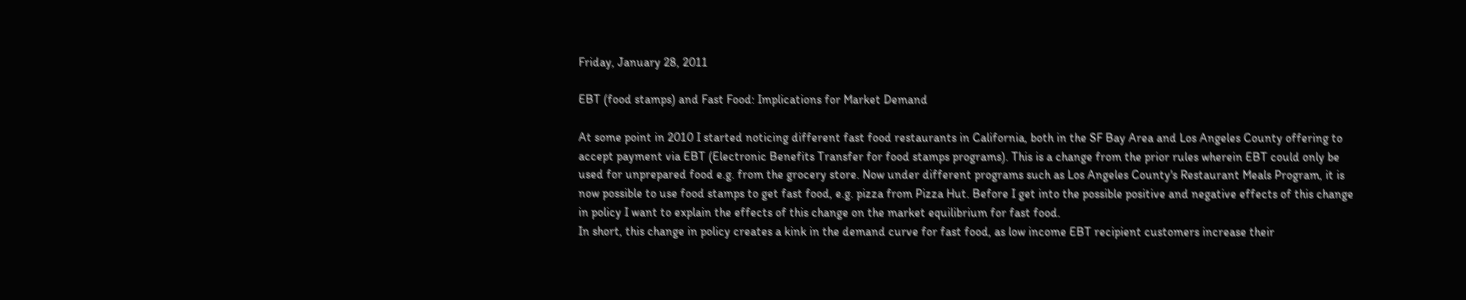Friday, January 28, 2011

EBT (food stamps) and Fast Food: Implications for Market Demand

At some point in 2010 I started noticing different fast food restaurants in California, both in the SF Bay Area and Los Angeles County offering to accept payment via EBT (Electronic Benefits Transfer for food stamps programs). This is a change from the prior rules wherein EBT could only be used for unprepared food e.g. from the grocery store. Now under different programs such as Los Angeles County's Restaurant Meals Program, it is now possible to use food stamps to get fast food, e.g. pizza from Pizza Hut. Before I get into the possible positive and negative effects of this change in policy I want to explain the effects of this change on the market equilibrium for fast food.
In short, this change in policy creates a kink in the demand curve for fast food, as low income EBT recipient customers increase their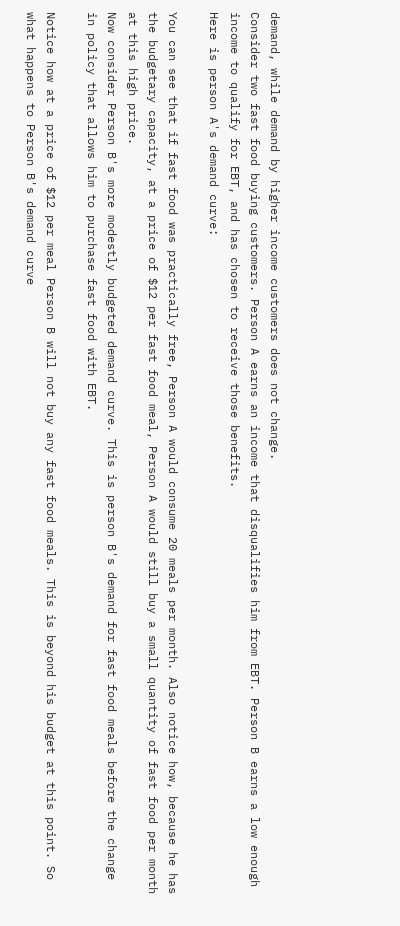demand, while demand by higher income customers does not change.
Consider two fast food buying customers. Person A earns an income that disqualifies him from EBT. Person B earns a low enough income to qualify for EBT, and has chosen to receive those benefits.
Here is person A's demand curve:

You can see that if fast food was practically free, Person A would consume 20 meals per month. Also notice how, because he has the budgetary capacity, at a price of $12 per fast food meal, Person A would still buy a small quantity of fast food per month at this high price.
Now consider Person B's more modestly budgeted demand curve. This is person B's demand for fast food meals before the change in policy that allows him to purchase fast food with EBT.

Notice how at a price of $12 per meal Person B will not buy any fast food meals. This is beyond his budget at this point. So what happens to Person B's demand curve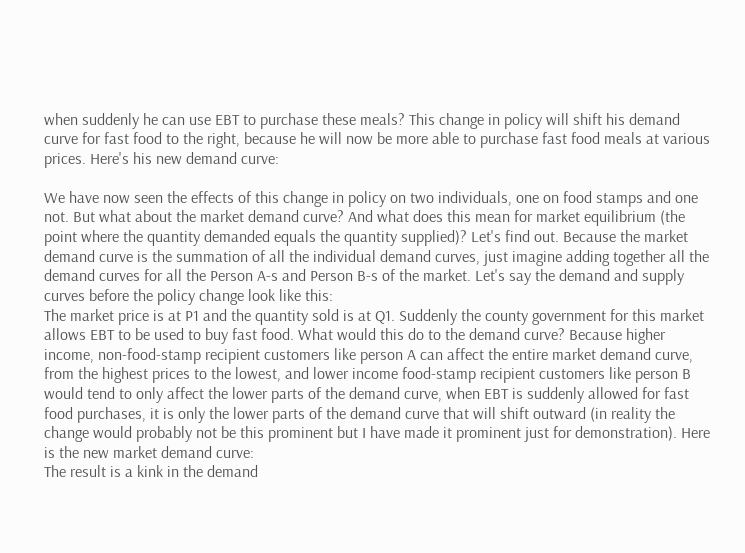when suddenly he can use EBT to purchase these meals? This change in policy will shift his demand curve for fast food to the right, because he will now be more able to purchase fast food meals at various prices. Here's his new demand curve:

We have now seen the effects of this change in policy on two individuals, one on food stamps and one not. But what about the market demand curve? And what does this mean for market equilibrium (the point where the quantity demanded equals the quantity supplied)? Let's find out. Because the market demand curve is the summation of all the individual demand curves, just imagine adding together all the demand curves for all the Person A-s and Person B-s of the market. Let's say the demand and supply curves before the policy change look like this:
The market price is at P1 and the quantity sold is at Q1. Suddenly the county government for this market allows EBT to be used to buy fast food. What would this do to the demand curve? Because higher income, non-food-stamp recipient customers like person A can affect the entire market demand curve, from the highest prices to the lowest, and lower income food-stamp recipient customers like person B would tend to only affect the lower parts of the demand curve, when EBT is suddenly allowed for fast food purchases, it is only the lower parts of the demand curve that will shift outward (in reality the change would probably not be this prominent but I have made it prominent just for demonstration). Here is the new market demand curve:
The result is a kink in the demand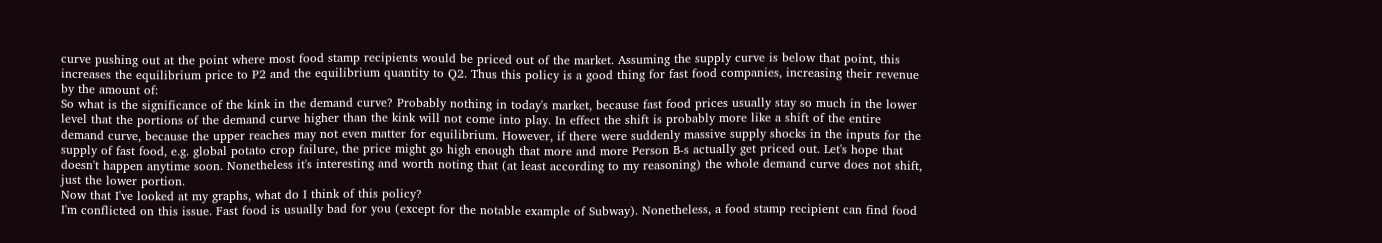curve pushing out at the point where most food stamp recipients would be priced out of the market. Assuming the supply curve is below that point, this increases the equilibrium price to P2 and the equilibrium quantity to Q2. Thus this policy is a good thing for fast food companies, increasing their revenue by the amount of:
So what is the significance of the kink in the demand curve? Probably nothing in today's market, because fast food prices usually stay so much in the lower level that the portions of the demand curve higher than the kink will not come into play. In effect the shift is probably more like a shift of the entire demand curve, because the upper reaches may not even matter for equilibrium. However, if there were suddenly massive supply shocks in the inputs for the supply of fast food, e.g. global potato crop failure, the price might go high enough that more and more Person B-s actually get priced out. Let's hope that doesn't happen anytime soon. Nonetheless it's interesting and worth noting that (at least according to my reasoning) the whole demand curve does not shift, just the lower portion.
Now that I've looked at my graphs, what do I think of this policy?
I'm conflicted on this issue. Fast food is usually bad for you (except for the notable example of Subway). Nonetheless, a food stamp recipient can find food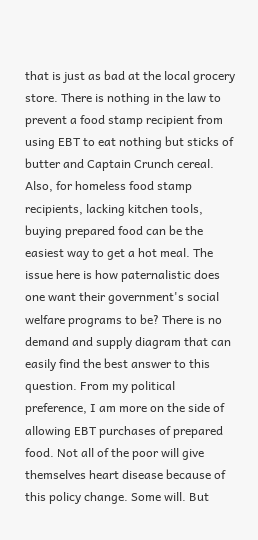that is just as bad at the local grocery store. There is nothing in the law to prevent a food stamp recipient from using EBT to eat nothing but sticks of butter and Captain Crunch cereal. Also, for homeless food stamp recipients, lacking kitchen tools, buying prepared food can be the easiest way to get a hot meal. The issue here is how paternalistic does one want their government's social welfare programs to be? There is no demand and supply diagram that can easily find the best answer to this question. From my political preference, I am more on the side of allowing EBT purchases of prepared food. Not all of the poor will give themselves heart disease because of this policy change. Some will. But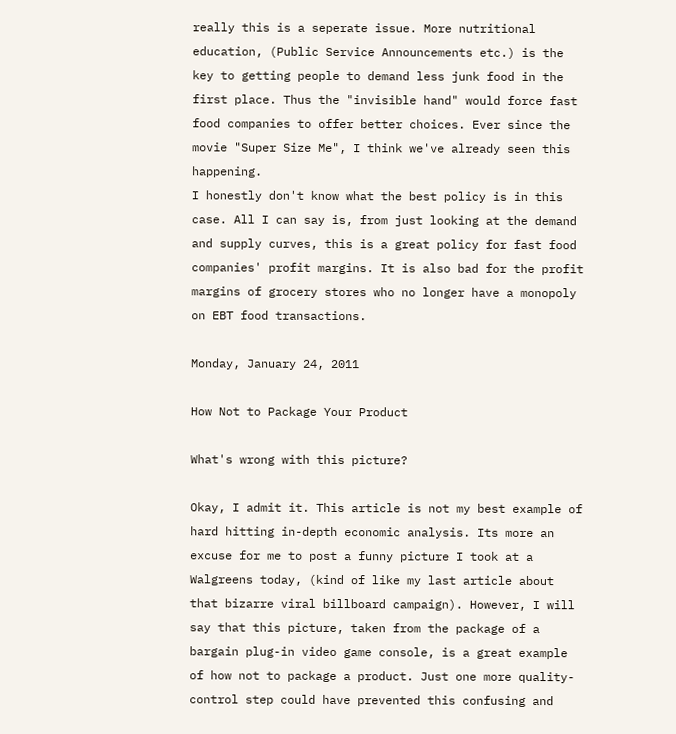really this is a seperate issue. More nutritional education, (Public Service Announcements etc.) is the key to getting people to demand less junk food in the first place. Thus the "invisible hand" would force fast food companies to offer better choices. Ever since the movie "Super Size Me", I think we've already seen this happening.
I honestly don't know what the best policy is in this case. All I can say is, from just looking at the demand and supply curves, this is a great policy for fast food companies' profit margins. It is also bad for the profit margins of grocery stores who no longer have a monopoly on EBT food transactions.

Monday, January 24, 2011

How Not to Package Your Product

What's wrong with this picture?

Okay, I admit it. This article is not my best example of hard hitting in-depth economic analysis. Its more an excuse for me to post a funny picture I took at a Walgreens today, (kind of like my last article about that bizarre viral billboard campaign). However, I will say that this picture, taken from the package of a bargain plug-in video game console, is a great example of how not to package a product. Just one more quality-control step could have prevented this confusing and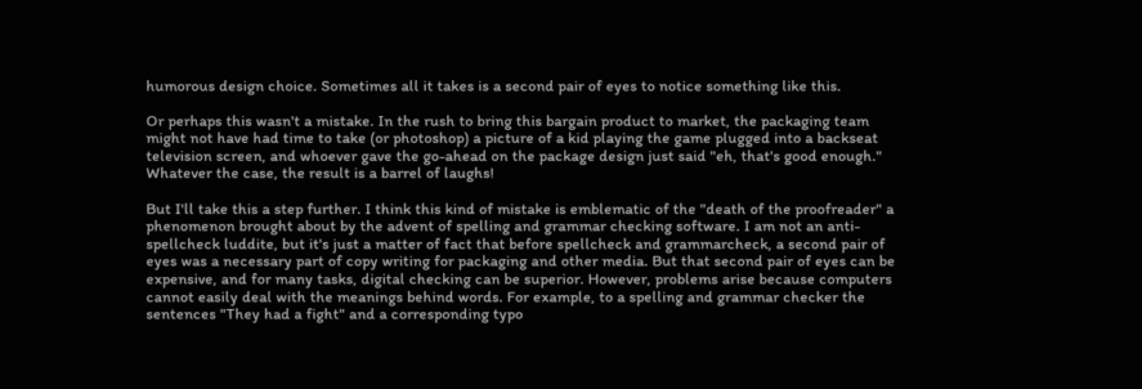humorous design choice. Sometimes all it takes is a second pair of eyes to notice something like this.

Or perhaps this wasn't a mistake. In the rush to bring this bargain product to market, the packaging team might not have had time to take (or photoshop) a picture of a kid playing the game plugged into a backseat television screen, and whoever gave the go-ahead on the package design just said "eh, that's good enough." Whatever the case, the result is a barrel of laughs!

But I'll take this a step further. I think this kind of mistake is emblematic of the "death of the proofreader" a phenomenon brought about by the advent of spelling and grammar checking software. I am not an anti-spellcheck luddite, but it's just a matter of fact that before spellcheck and grammarcheck, a second pair of eyes was a necessary part of copy writing for packaging and other media. But that second pair of eyes can be expensive, and for many tasks, digital checking can be superior. However, problems arise because computers cannot easily deal with the meanings behind words. For example, to a spelling and grammar checker the sentences "They had a fight" and a corresponding typo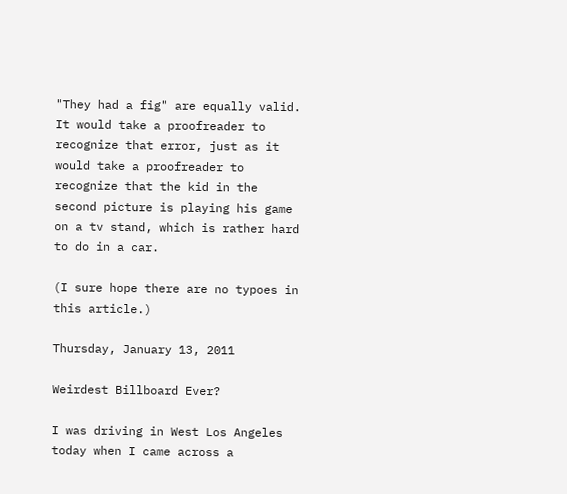"They had a fig" are equally valid. It would take a proofreader to recognize that error, just as it would take a proofreader to recognize that the kid in the second picture is playing his game on a tv stand, which is rather hard to do in a car.

(I sure hope there are no typoes in this article.)

Thursday, January 13, 2011

Weirdest Billboard Ever?

I was driving in West Los Angeles today when I came across a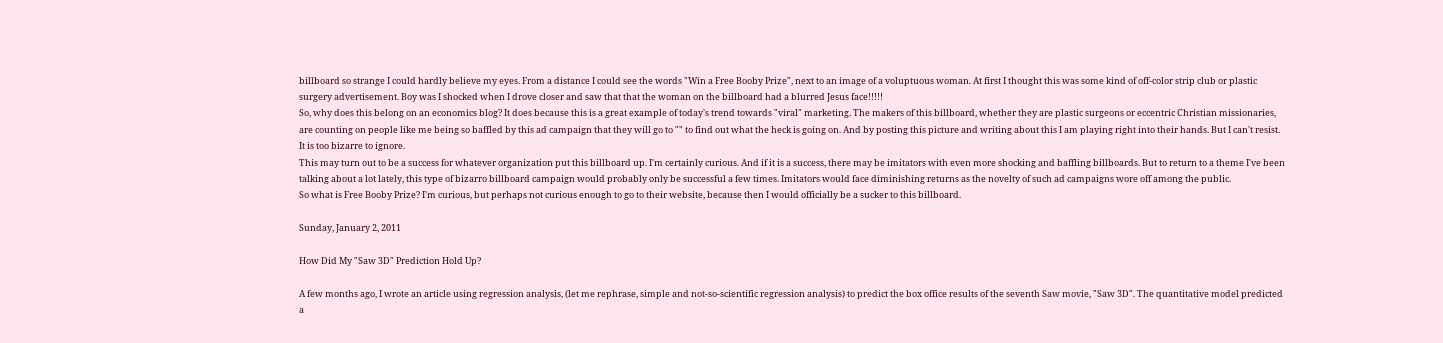billboard so strange I could hardly believe my eyes. From a distance I could see the words "Win a Free Booby Prize", next to an image of a voluptuous woman. At first I thought this was some kind of off-color strip club or plastic surgery advertisement. Boy was I shocked when I drove closer and saw that that the woman on the billboard had a blurred Jesus face!!!!!
So, why does this belong on an economics blog? It does because this is a great example of today's trend towards "viral" marketing. The makers of this billboard, whether they are plastic surgeons or eccentric Christian missionaries, are counting on people like me being so baffled by this ad campaign that they will go to "" to find out what the heck is going on. And by posting this picture and writing about this I am playing right into their hands. But I can't resist. It is too bizarre to ignore.
This may turn out to be a success for whatever organization put this billboard up. I'm certainly curious. And if it is a success, there may be imitators with even more shocking and baffling billboards. But to return to a theme I've been talking about a lot lately, this type of bizarro billboard campaign would probably only be successful a few times. Imitators would face diminishing returns as the novelty of such ad campaigns wore off among the public.
So what is Free Booby Prize? I'm curious, but perhaps not curious enough to go to their website, because then I would officially be a sucker to this billboard.

Sunday, January 2, 2011

How Did My "Saw 3D" Prediction Hold Up?

A few months ago, I wrote an article using regression analysis, (let me rephrase, simple and not-so-scientific regression analysis) to predict the box office results of the seventh Saw movie, "Saw 3D". The quantitative model predicted a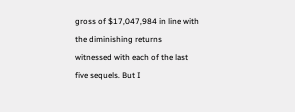gross of $17,047,984 in line with the diminishing returns witnessed with each of the last five sequels. But I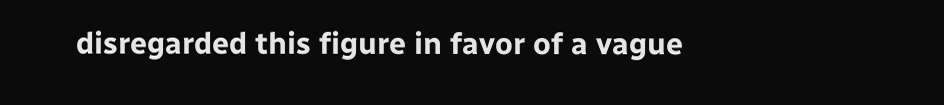disregarded this figure in favor of a vague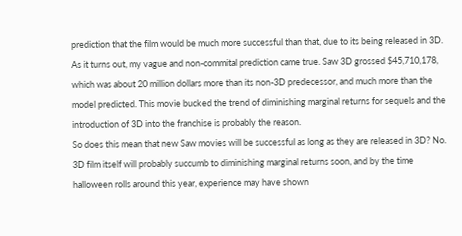prediction that the film would be much more successful than that, due to its being released in 3D. As it turns out, my vague and non-commital prediction came true. Saw 3D grossed $45,710,178, which was about 20 million dollars more than its non-3D predecessor, and much more than the model predicted. This movie bucked the trend of diminishing marginal returns for sequels and the introduction of 3D into the franchise is probably the reason.
So does this mean that new Saw movies will be successful as long as they are released in 3D? No. 3D film itself will probably succumb to diminishing marginal returns soon, and by the time halloween rolls around this year, experience may have shown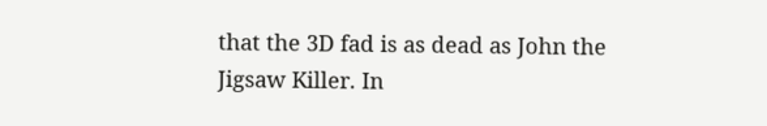that the 3D fad is as dead as John the Jigsaw Killer. In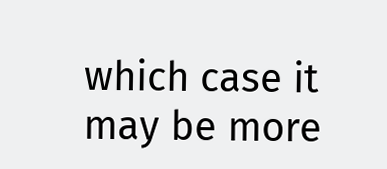which case it may be more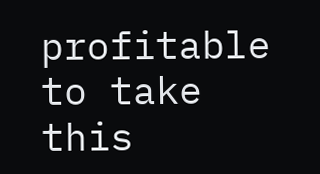profitable to take this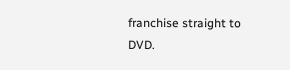franchise straight to DVD.